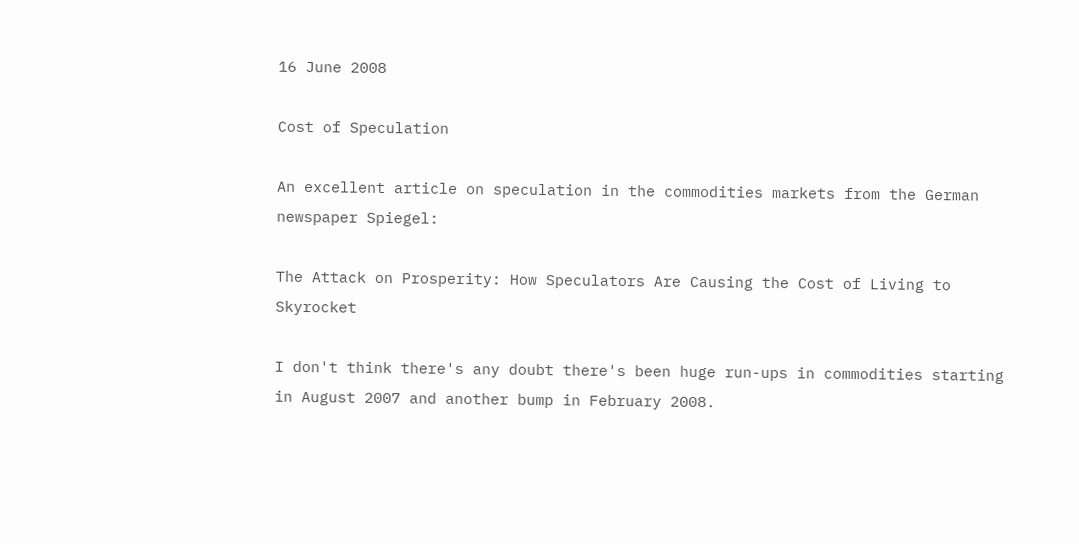16 June 2008

Cost of Speculation

An excellent article on speculation in the commodities markets from the German newspaper Spiegel:

The Attack on Prosperity: How Speculators Are Causing the Cost of Living to Skyrocket

I don't think there's any doubt there's been huge run-ups in commodities starting in August 2007 and another bump in February 2008.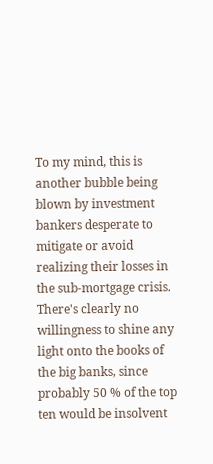To my mind, this is another bubble being blown by investment bankers desperate to mitigate or avoid realizing their losses in the sub-mortgage crisis. There's clearly no willingness to shine any light onto the books of the big banks, since probably 50 % of the top ten would be insolvent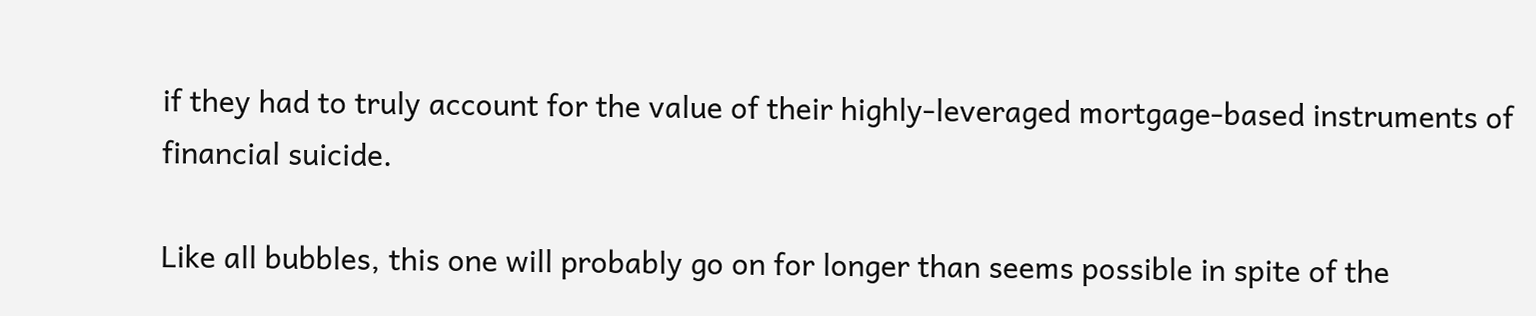if they had to truly account for the value of their highly-leveraged mortgage-based instruments of financial suicide.

Like all bubbles, this one will probably go on for longer than seems possible in spite of the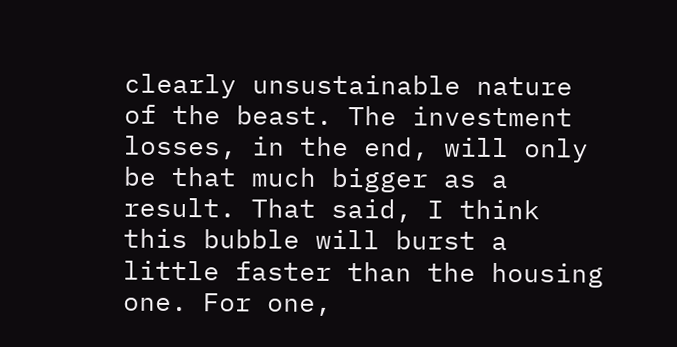clearly unsustainable nature of the beast. The investment losses, in the end, will only be that much bigger as a result. That said, I think this bubble will burst a little faster than the housing one. For one,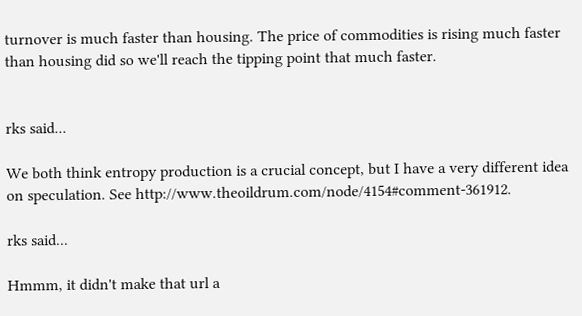turnover is much faster than housing. The price of commodities is rising much faster than housing did so we'll reach the tipping point that much faster.


rks said...

We both think entropy production is a crucial concept, but I have a very different idea on speculation. See http://www.theoildrum.com/node/4154#comment-361912.

rks said...

Hmmm, it didn't make that url a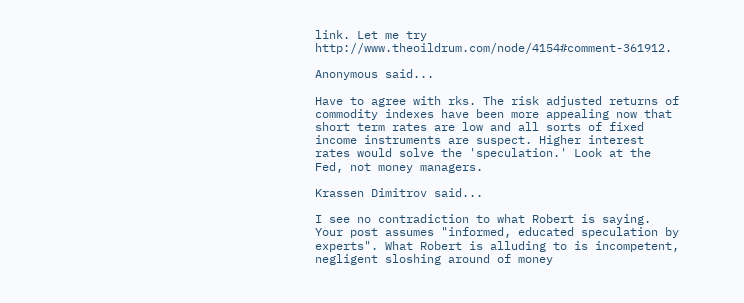link. Let me try http://www.theoildrum.com/node/4154#comment-361912.

Anonymous said...

Have to agree with rks. The risk adjusted returns of commodity indexes have been more appealing now that short term rates are low and all sorts of fixed income instruments are suspect. Higher interest rates would solve the 'speculation.' Look at the Fed, not money managers.

Krassen Dimitrov said...

I see no contradiction to what Robert is saying. Your post assumes "informed, educated speculation by experts". What Robert is alluding to is incompetent, negligent sloshing around of money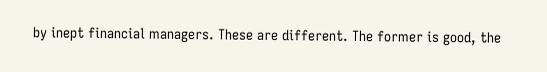by inept financial managers. These are different. The former is good, the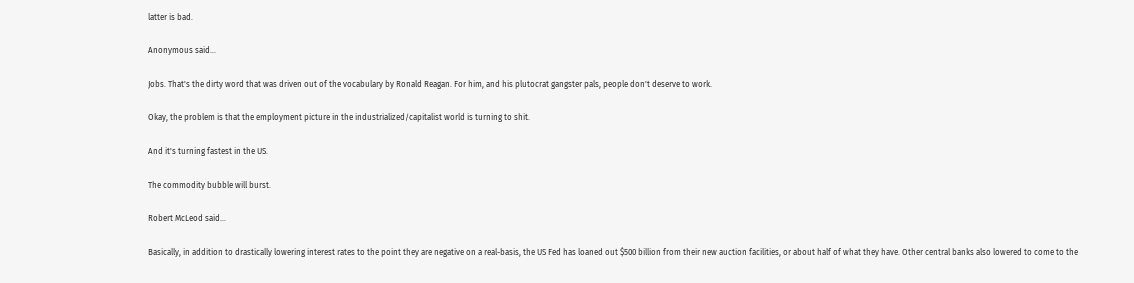latter is bad.

Anonymous said...

Jobs. That's the dirty word that was driven out of the vocabulary by Ronald Reagan. For him, and his plutocrat gangster pals, people don't deserve to work.

Okay, the problem is that the employment picture in the industrialized/capitalist world is turning to shit.

And it's turning fastest in the US.

The commodity bubble will burst.

Robert McLeod said...

Basically, in addition to drastically lowering interest rates to the point they are negative on a real-basis, the US Fed has loaned out $500 billion from their new auction facilities, or about half of what they have. Other central banks also lowered to come to the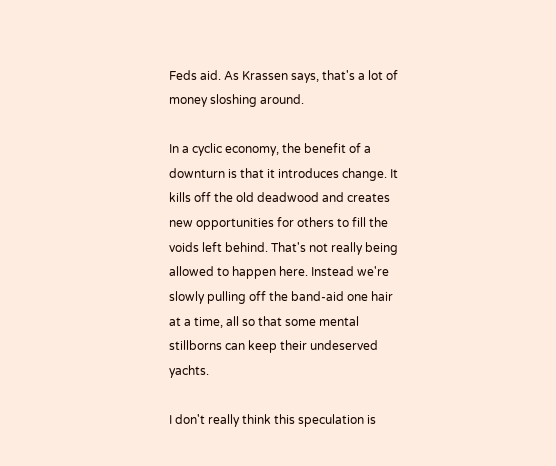Feds aid. As Krassen says, that's a lot of money sloshing around.

In a cyclic economy, the benefit of a downturn is that it introduces change. It kills off the old deadwood and creates new opportunities for others to fill the voids left behind. That's not really being allowed to happen here. Instead we're slowly pulling off the band-aid one hair at a time, all so that some mental stillborns can keep their undeserved yachts.

I don't really think this speculation is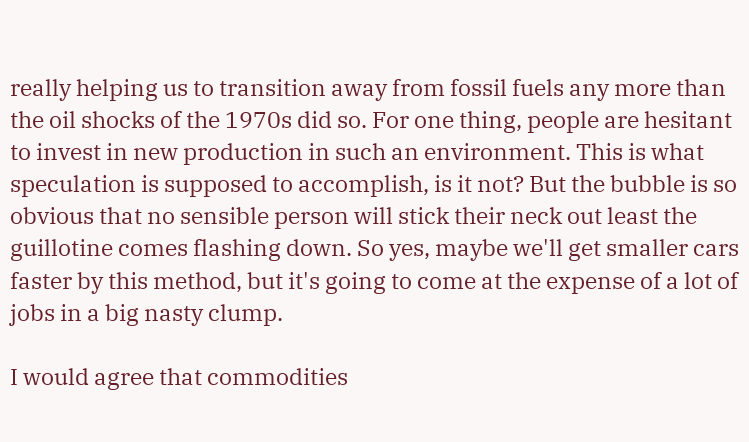really helping us to transition away from fossil fuels any more than the oil shocks of the 1970s did so. For one thing, people are hesitant to invest in new production in such an environment. This is what speculation is supposed to accomplish, is it not? But the bubble is so obvious that no sensible person will stick their neck out least the guillotine comes flashing down. So yes, maybe we'll get smaller cars faster by this method, but it's going to come at the expense of a lot of jobs in a big nasty clump.

I would agree that commodities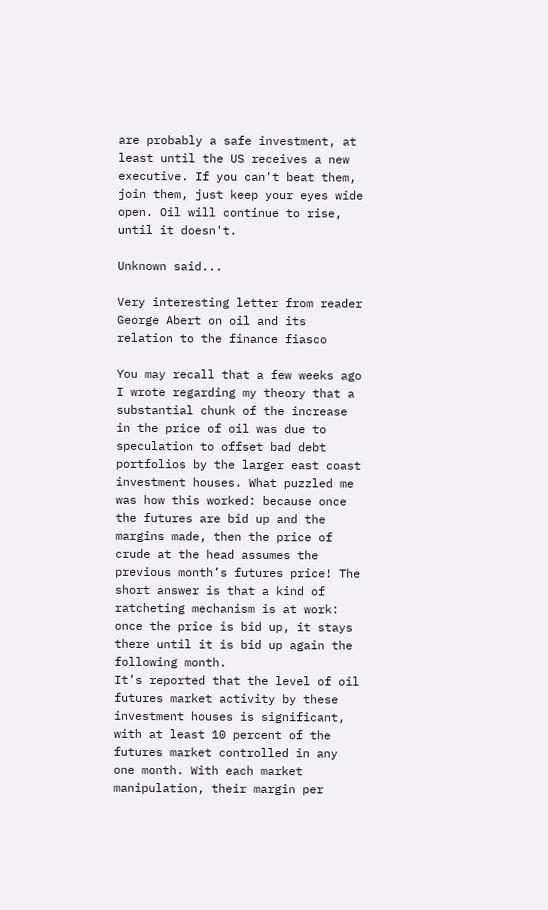are probably a safe investment, at least until the US receives a new executive. If you can't beat them, join them, just keep your eyes wide open. Oil will continue to rise, until it doesn't.

Unknown said...

Very interesting letter from reader George Abert on oil and its relation to the finance fiasco

You may recall that a few weeks ago I wrote regarding my theory that a substantial chunk of the increase in the price of oil was due to speculation to offset bad debt portfolios by the larger east coast investment houses. What puzzled me was how this worked: because once the futures are bid up and the margins made, then the price of crude at the head assumes the previous month’s futures price! The short answer is that a kind of ratcheting mechanism is at work: once the price is bid up, it stays there until it is bid up again the following month.
It’s reported that the level of oil futures market activity by these investment houses is significant, with at least 10 percent of the futures market controlled in any one month. With each market manipulation, their margin per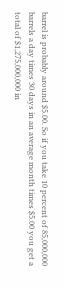barrel is probably around $5.00. So if you take 10 percent of 85,000,000 barrels a day times 30 days in an average month times $5.00 you get a total of $1,275,000,000 in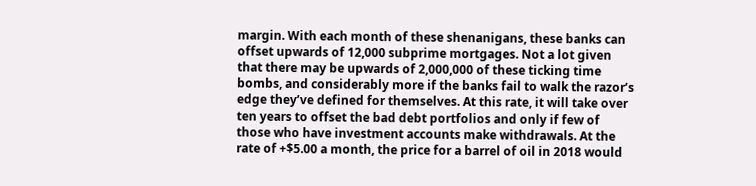margin. With each month of these shenanigans, these banks can offset upwards of 12,000 subprime mortgages. Not a lot given that there may be upwards of 2,000,000 of these ticking time bombs, and considerably more if the banks fail to walk the razor’s edge they’ve defined for themselves. At this rate, it will take over ten years to offset the bad debt portfolios and only if few of those who have investment accounts make withdrawals. At the rate of +$5.00 a month, the price for a barrel of oil in 2018 would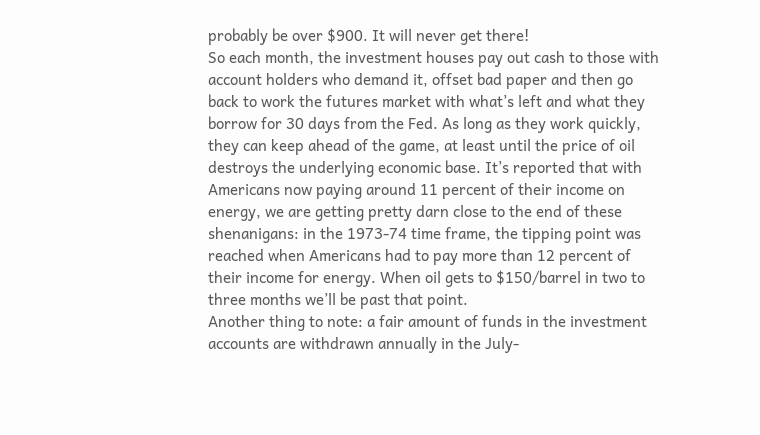probably be over $900. It will never get there!
So each month, the investment houses pay out cash to those with account holders who demand it, offset bad paper and then go back to work the futures market with what’s left and what they borrow for 30 days from the Fed. As long as they work quickly, they can keep ahead of the game, at least until the price of oil destroys the underlying economic base. It’s reported that with Americans now paying around 11 percent of their income on energy, we are getting pretty darn close to the end of these shenanigans: in the 1973-74 time frame, the tipping point was reached when Americans had to pay more than 12 percent of their income for energy. When oil gets to $150/barrel in two to three months we’ll be past that point.
Another thing to note: a fair amount of funds in the investment accounts are withdrawn annually in the July-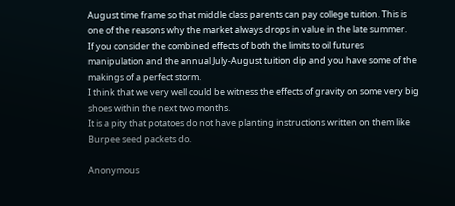August time frame so that middle class parents can pay college tuition. This is one of the reasons why the market always drops in value in the late summer.
If you consider the combined effects of both the limits to oil futures manipulation and the annual July-August tuition dip and you have some of the makings of a perfect storm.
I think that we very well could be witness the effects of gravity on some very big shoes within the next two months.
It is a pity that potatoes do not have planting instructions written on them like Burpee seed packets do.

Anonymous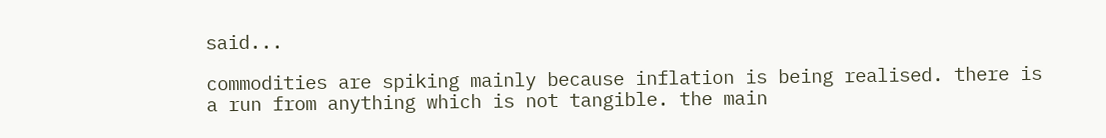said...

commodities are spiking mainly because inflation is being realised. there is a run from anything which is not tangible. the main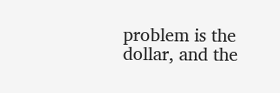problem is the dollar, and the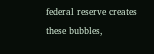federal reserve creates these bubbles,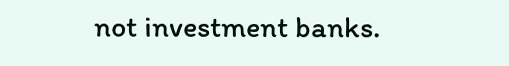not investment banks.